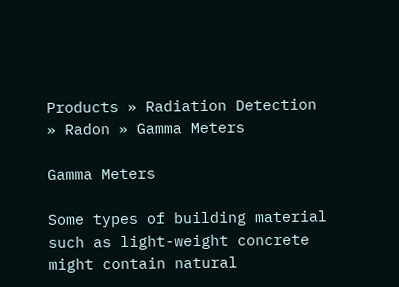Products » Radiation Detection » Radon » Gamma Meters

Gamma Meters

Some types of building material such as light-weight concrete might contain natural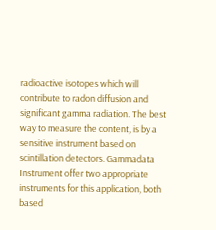radioactive isotopes which will contribute to radon diffusion and significant gamma radiation. The best way to measure the content, is by a sensitive instrument based on scintillation detectors. Gammadata Instrument offer two appropriate instruments for this application, both based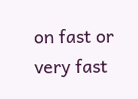on fast or very fast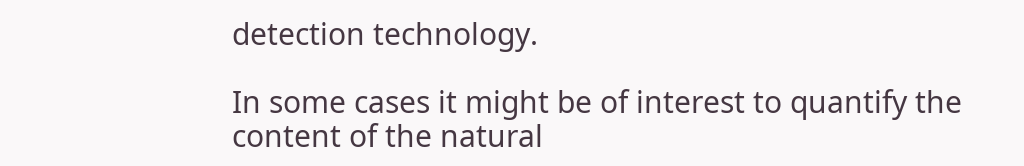detection technology.

In some cases it might be of interest to quantify the content of the natural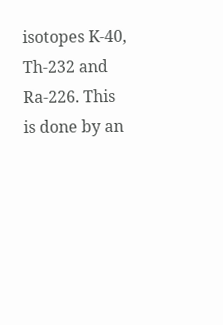isotopes K-40, Th-232 and Ra-226. This is done by an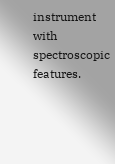instrument with spectroscopic features.